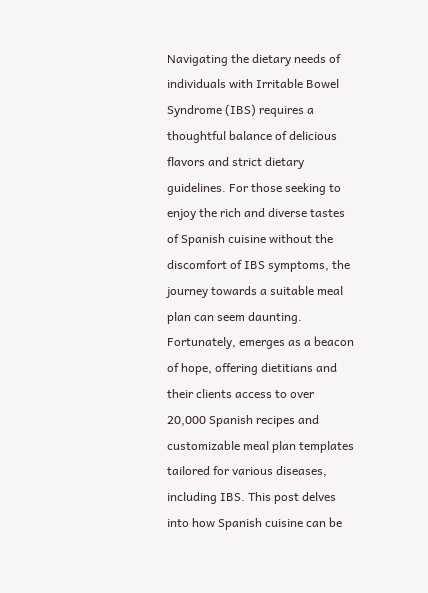Navigating the dietary needs of individuals with Irritable Bowel Syndrome (IBS) requires a thoughtful balance of delicious flavors and strict dietary guidelines. For those seeking to enjoy the rich and diverse tastes of Spanish cuisine without the discomfort of IBS symptoms, the journey towards a suitable meal plan can seem daunting. Fortunately, emerges as a beacon of hope, offering dietitians and their clients access to over 20,000 Spanish recipes and customizable meal plan templates tailored for various diseases, including IBS. This post delves into how Spanish cuisine can be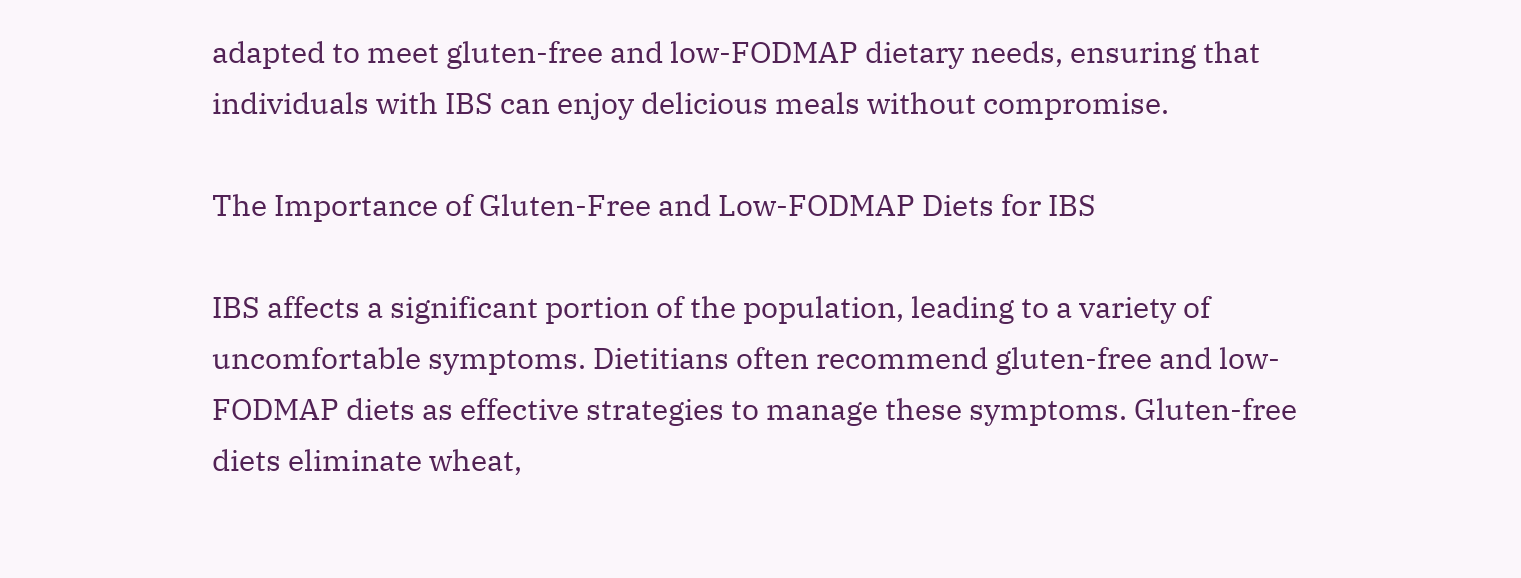adapted to meet gluten-free and low-FODMAP dietary needs, ensuring that individuals with IBS can enjoy delicious meals without compromise.

The Importance of Gluten-Free and Low-FODMAP Diets for IBS

IBS affects a significant portion of the population, leading to a variety of uncomfortable symptoms. Dietitians often recommend gluten-free and low-FODMAP diets as effective strategies to manage these symptoms. Gluten-free diets eliminate wheat,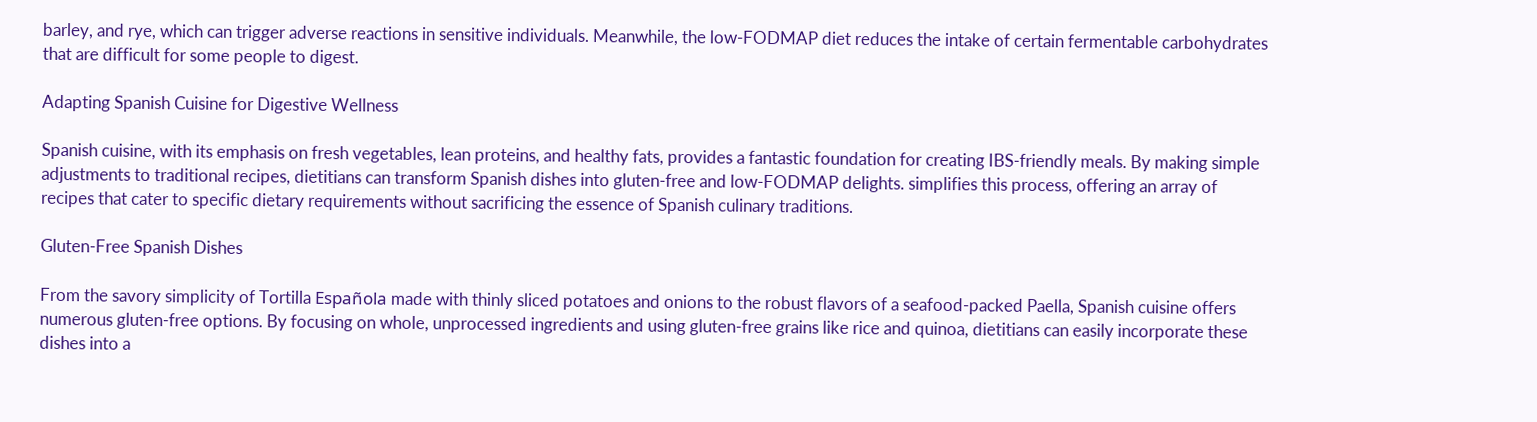barley, and rye, which can trigger adverse reactions in sensitive individuals. Meanwhile, the low-FODMAP diet reduces the intake of certain fermentable carbohydrates that are difficult for some people to digest.

Adapting Spanish Cuisine for Digestive Wellness

Spanish cuisine, with its emphasis on fresh vegetables, lean proteins, and healthy fats, provides a fantastic foundation for creating IBS-friendly meals. By making simple adjustments to traditional recipes, dietitians can transform Spanish dishes into gluten-free and low-FODMAP delights. simplifies this process, offering an array of recipes that cater to specific dietary requirements without sacrificing the essence of Spanish culinary traditions.

Gluten-Free Spanish Dishes

From the savory simplicity of Tortilla Española made with thinly sliced potatoes and onions to the robust flavors of a seafood-packed Paella, Spanish cuisine offers numerous gluten-free options. By focusing on whole, unprocessed ingredients and using gluten-free grains like rice and quinoa, dietitians can easily incorporate these dishes into a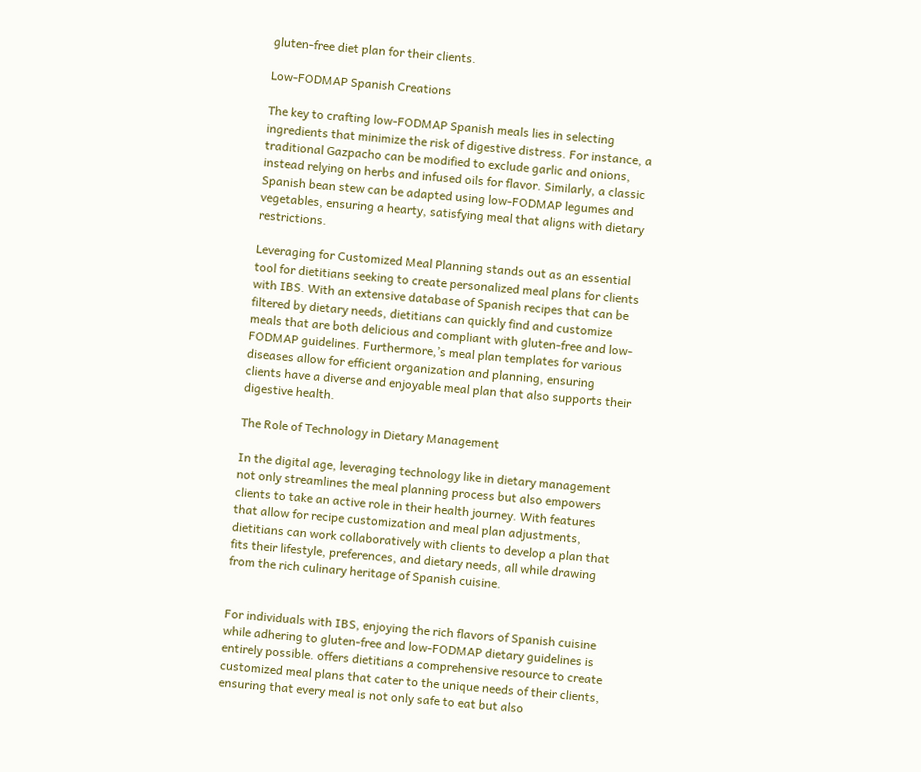gluten-free diet plan for their clients.

Low-FODMAP Spanish Creations

The key to crafting low-FODMAP Spanish meals lies in selecting ingredients that minimize the risk of digestive distress. For instance, a traditional Gazpacho can be modified to exclude garlic and onions, instead relying on herbs and infused oils for flavor. Similarly, a classic Spanish bean stew can be adapted using low-FODMAP legumes and vegetables, ensuring a hearty, satisfying meal that aligns with dietary restrictions.

Leveraging for Customized Meal Planning stands out as an essential tool for dietitians seeking to create personalized meal plans for clients with IBS. With an extensive database of Spanish recipes that can be filtered by dietary needs, dietitians can quickly find and customize meals that are both delicious and compliant with gluten-free and low-FODMAP guidelines. Furthermore,’s meal plan templates for various diseases allow for efficient organization and planning, ensuring clients have a diverse and enjoyable meal plan that also supports their digestive health.

The Role of Technology in Dietary Management

In the digital age, leveraging technology like in dietary management not only streamlines the meal planning process but also empowers clients to take an active role in their health journey. With features that allow for recipe customization and meal plan adjustments, dietitians can work collaboratively with clients to develop a plan that fits their lifestyle, preferences, and dietary needs, all while drawing from the rich culinary heritage of Spanish cuisine.


For individuals with IBS, enjoying the rich flavors of Spanish cuisine while adhering to gluten-free and low-FODMAP dietary guidelines is entirely possible. offers dietitians a comprehensive resource to create customized meal plans that cater to the unique needs of their clients, ensuring that every meal is not only safe to eat but also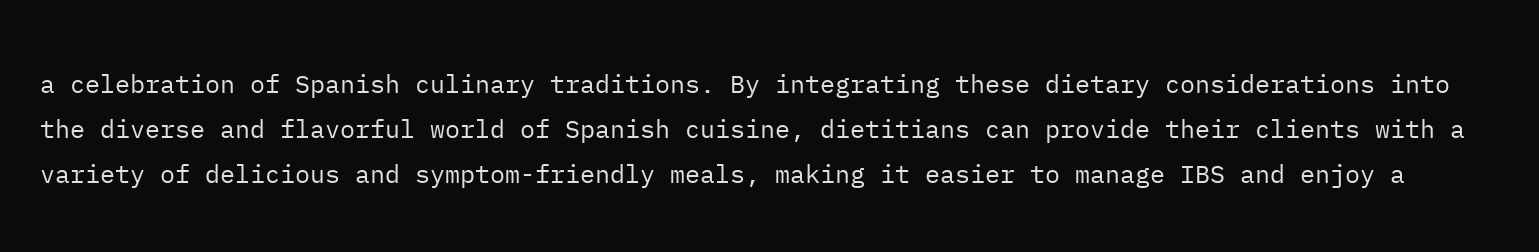a celebration of Spanish culinary traditions. By integrating these dietary considerations into the diverse and flavorful world of Spanish cuisine, dietitians can provide their clients with a variety of delicious and symptom-friendly meals, making it easier to manage IBS and enjoy a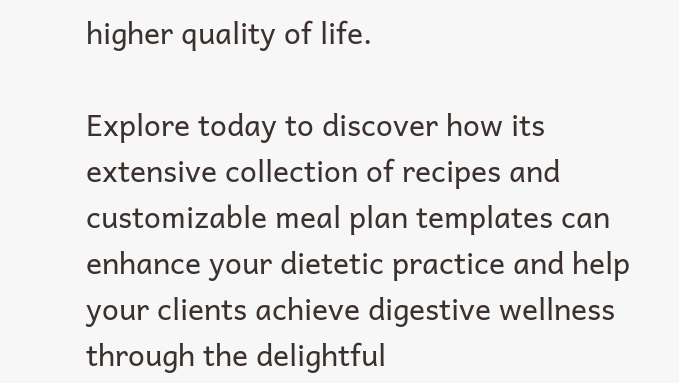higher quality of life.

Explore today to discover how its extensive collection of recipes and customizable meal plan templates can enhance your dietetic practice and help your clients achieve digestive wellness through the delightful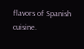flavors of Spanish cuisine.